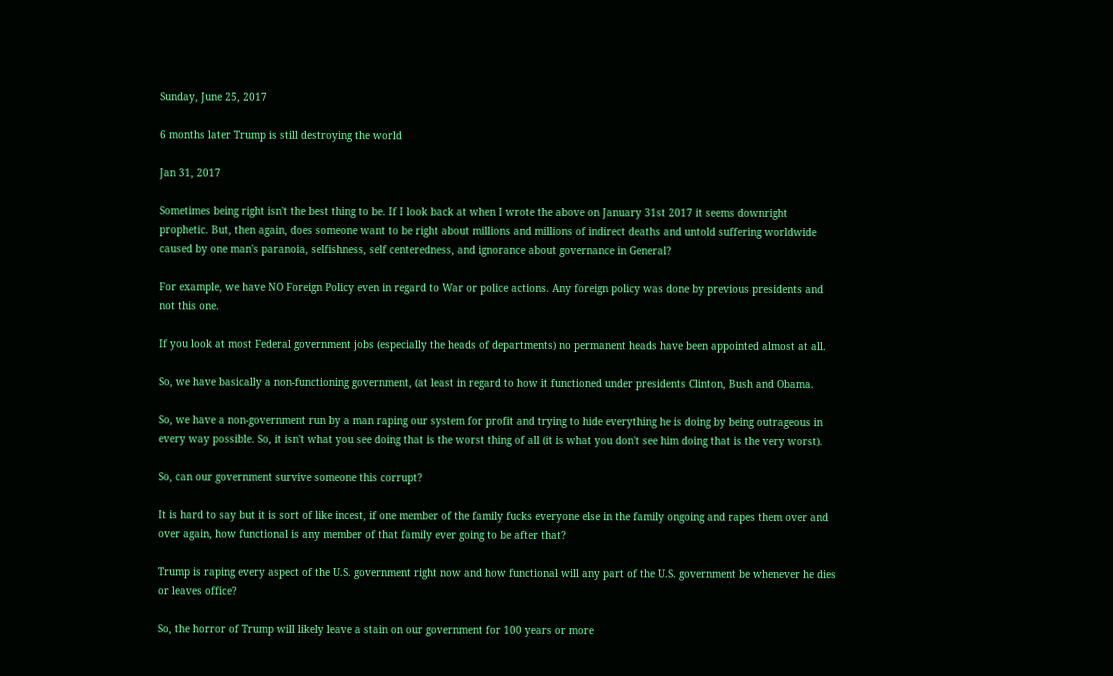Sunday, June 25, 2017

6 months later Trump is still destroying the world

Jan 31, 2017

Sometimes being right isn't the best thing to be. If I look back at when I wrote the above on January 31st 2017 it seems downright prophetic. But, then again, does someone want to be right about millions and millions of indirect deaths and untold suffering worldwide caused by one man's paranoia, selfishness, self centeredness, and ignorance about governance in General?

For example, we have NO Foreign Policy even in regard to War or police actions. Any foreign policy was done by previous presidents and not this one.

If you look at most Federal government jobs (especially the heads of departments) no permanent heads have been appointed almost at all.

So, we have basically a non-functioning government, (at least in regard to how it functioned under presidents Clinton, Bush and Obama.

So, we have a non-government run by a man raping our system for profit and trying to hide everything he is doing by being outrageous in every way possible. So, it isn't what you see doing that is the worst thing of all (it is what you don't see him doing that is the very worst).

So, can our government survive someone this corrupt?

It is hard to say but it is sort of like incest, if one member of the family fucks everyone else in the family ongoing and rapes them over and over again, how functional is any member of that family ever going to be after that?

Trump is raping every aspect of the U.S. government right now and how functional will any part of the U.S. government be whenever he dies or leaves office?

So, the horror of Trump will likely leave a stain on our government for 100 years or more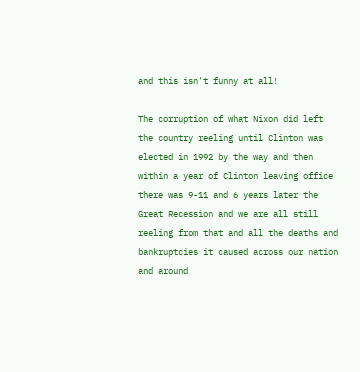and this isn't funny at all!

The corruption of what Nixon did left the country reeling until Clinton was elected in 1992 by the way and then within a year of Clinton leaving office there was 9-11 and 6 years later the Great Recession and we are all still reeling from that and all the deaths and bankruptcies it caused across our nation and around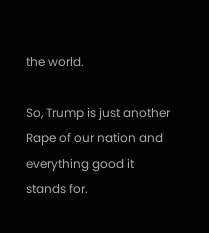the world.

So, Trump is just another Rape of our nation and everything good it stands for.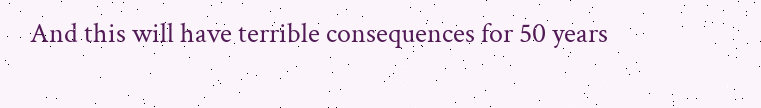And this will have terrible consequences for 50 years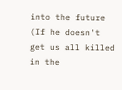into the future (If he doesn't get us all killed in the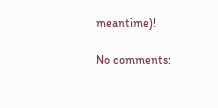meantime)!

No comments: